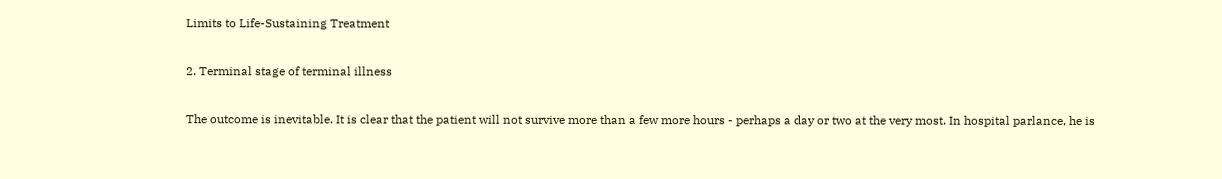Limits to Life-Sustaining Treatment

2. Terminal stage of terminal illness

The outcome is inevitable. It is clear that the patient will not survive more than a few more hours - perhaps a day or two at the very most. In hospital parlance, he is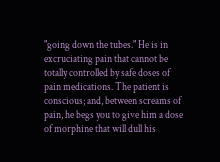"going down the tubes." He is in excruciating pain that cannot be totally controlled by safe doses of pain medications. The patient is conscious; and, between screams of pain, he begs you to give him a dose of morphine that will dull his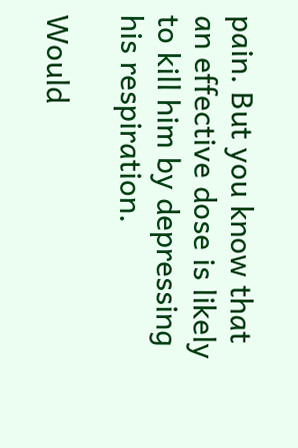pain. But you know that an effective dose is likely to kill him by depressing his respiration.

Would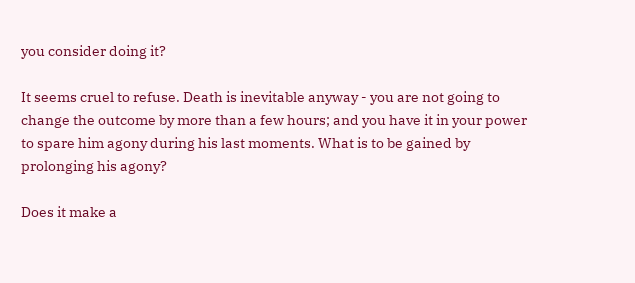you consider doing it?

It seems cruel to refuse. Death is inevitable anyway - you are not going to change the outcome by more than a few hours; and you have it in your power to spare him agony during his last moments. What is to be gained by prolonging his agony?

Does it make a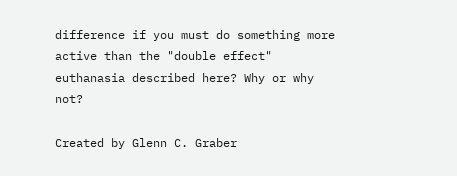difference if you must do something more active than the "double effect" euthanasia described here? Why or why not?

Created by Glenn C. Graber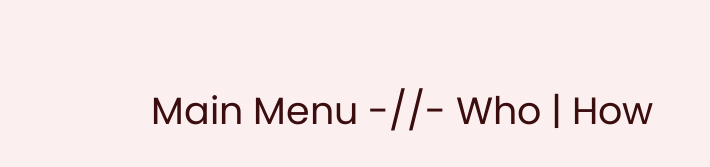Main Menu -//- Who | How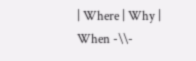| Where | Why | When -\\-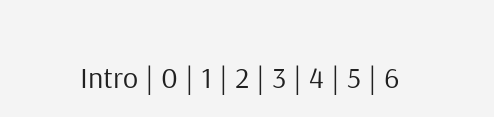Intro | 0 | 1 | 2 | 3 | 4 | 5 | 6